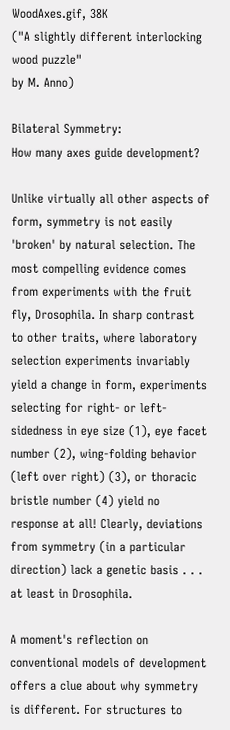WoodAxes.gif, 38K
("A slightly different interlocking wood puzzle"
by M. Anno)

Bilateral Symmetry:
How many axes guide development?

Unlike virtually all other aspects of form, symmetry is not easily 'broken' by natural selection. The most compelling evidence comes from experiments with the fruit fly, Drosophila. In sharp contrast to other traits, where laboratory selection experiments invariably yield a change in form, experiments selecting for right- or left-sidedness in eye size (1), eye facet number (2), wing-folding behavior (left over right) (3), or thoracic bristle number (4) yield no response at all! Clearly, deviations from symmetry (in a particular direction) lack a genetic basis . . . at least in Drosophila.

A moment's reflection on conventional models of development offers a clue about why symmetry is different. For structures to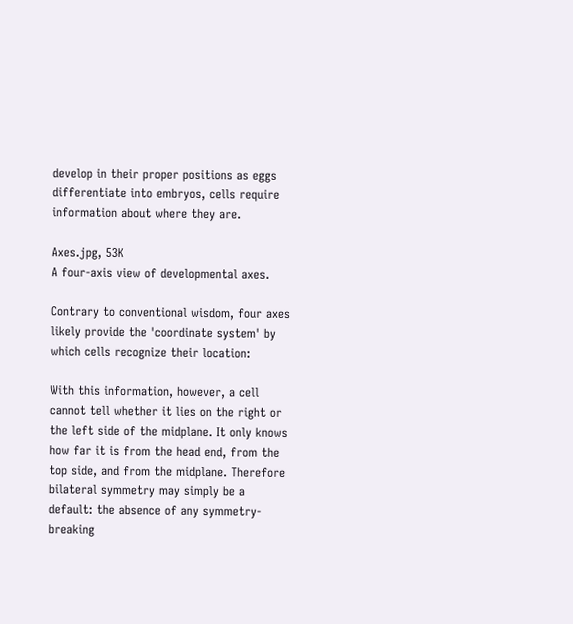develop in their proper positions as eggs differentiate into embryos, cells require information about where they are.

Axes.jpg, 53K
A four-axis view of developmental axes.

Contrary to conventional wisdom, four axes likely provide the 'coordinate system' by which cells recognize their location:

With this information, however, a cell cannot tell whether it lies on the right or the left side of the midplane. It only knows how far it is from the head end, from the top side, and from the midplane. Therefore bilateral symmetry may simply be a default: the absence of any symmetry-breaking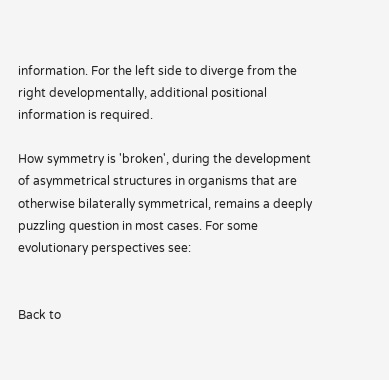information. For the left side to diverge from the right developmentally, additional positional information is required.

How symmetry is 'broken', during the development of asymmetrical structures in organisms that are otherwise bilaterally symmetrical, remains a deeply puzzling question in most cases. For some evolutionary perspectives see:


Back to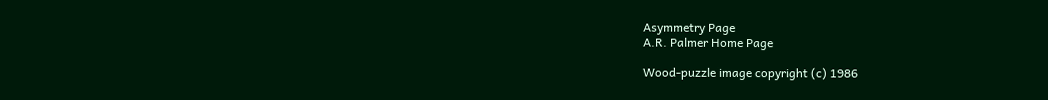Asymmetry Page
A.R. Palmer Home Page

Wood-puzzle image copyright (c) 1986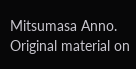Mitsumasa Anno.
Original material on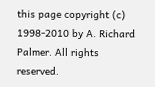this page copyright (c) 1998-2010 by A. Richard Palmer. All rights reserved.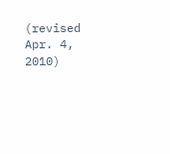(revised Apr. 4, 2010)